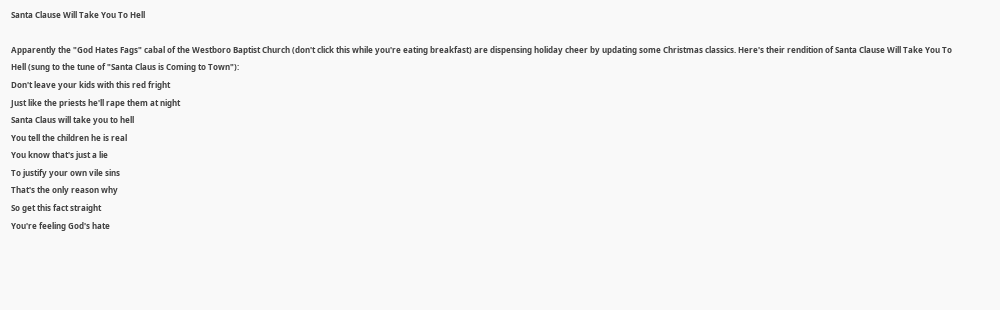Santa Clause Will Take You To Hell

Apparently the "God Hates Fags" cabal of the Westboro Baptist Church (don't click this while you're eating breakfast) are dispensing holiday cheer by updating some Christmas classics. Here's their rendition of Santa Clause Will Take You To Hell (sung to the tune of "Santa Claus is Coming to Town"):
Don't leave your kids with this red fright
Just like the priests he'll rape them at night
Santa Claus will take you to hell
You tell the children he is real
You know that's just a lie
To justify your own vile sins
That's the only reason why
So get this fact straight
You're feeling God's hate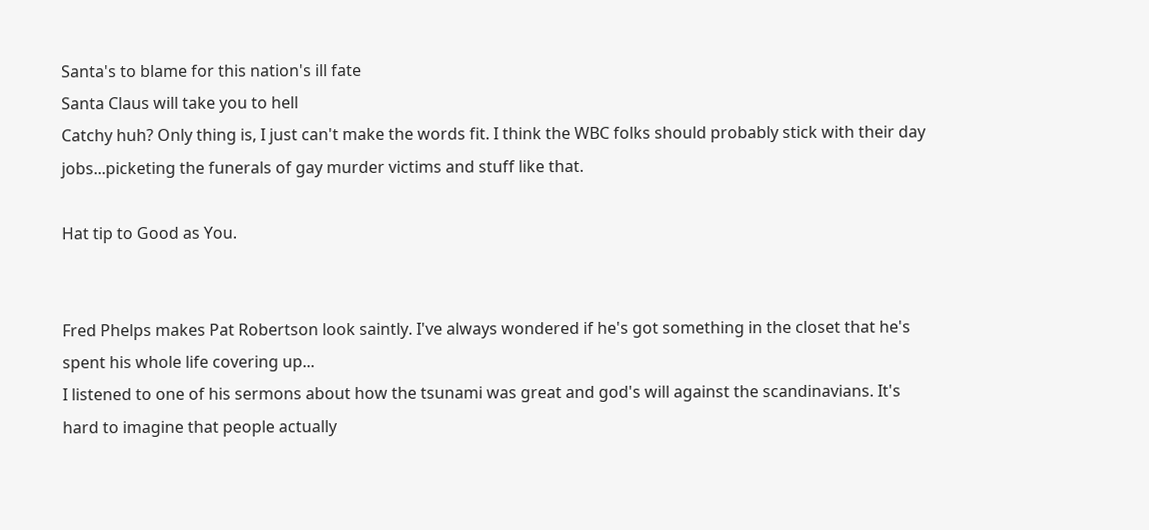Santa's to blame for this nation's ill fate
Santa Claus will take you to hell
Catchy huh? Only thing is, I just can't make the words fit. I think the WBC folks should probably stick with their day jobs...picketing the funerals of gay murder victims and stuff like that.

Hat tip to Good as You.


Fred Phelps makes Pat Robertson look saintly. I've always wondered if he's got something in the closet that he's spent his whole life covering up...
I listened to one of his sermons about how the tsunami was great and god's will against the scandinavians. It's hard to imagine that people actually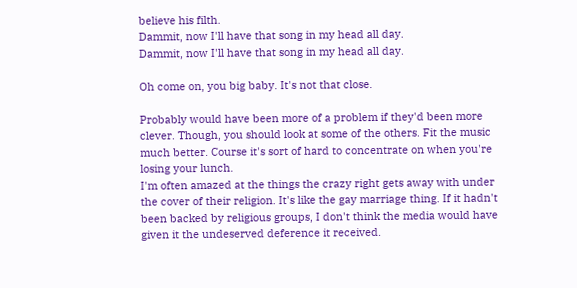believe his filth.
Dammit, now I'll have that song in my head all day.
Dammit, now I'll have that song in my head all day.

Oh come on, you big baby. It's not that close.

Probably would have been more of a problem if they'd been more clever. Though, you should look at some of the others. Fit the music much better. Course it's sort of hard to concentrate on when you're losing your lunch.
I'm often amazed at the things the crazy right gets away with under the cover of their religion. It's like the gay marriage thing. If it hadn't been backed by religious groups, I don't think the media would have given it the undeserved deference it received.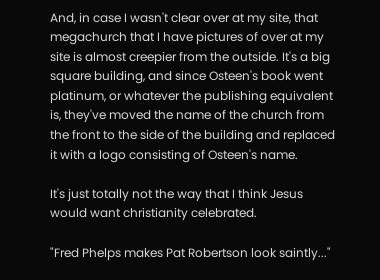And, in case I wasn't clear over at my site, that megachurch that I have pictures of over at my site is almost creepier from the outside. It's a big square building, and since Osteen's book went platinum, or whatever the publishing equivalent is, they've moved the name of the church from the front to the side of the building and replaced it with a logo consisting of Osteen's name.

It's just totally not the way that I think Jesus would want christianity celebrated.

"Fred Phelps makes Pat Robertson look saintly..."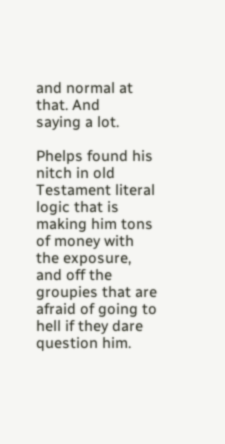and normal at that. And
saying a lot.

Phelps found his nitch in old Testament literal logic that is making him tons of money with the exposure, and off the groupies that are afraid of going to hell if they dare question him.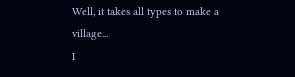Well, it takes all types to make a village...
I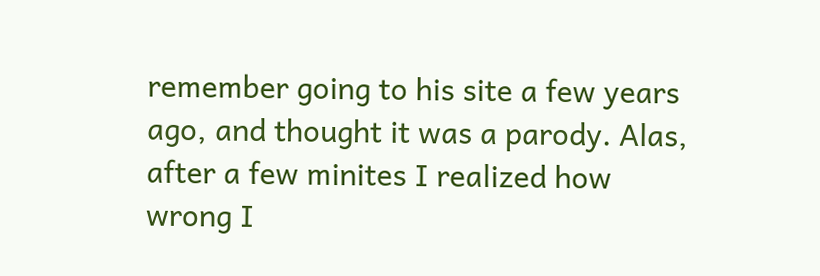remember going to his site a few years ago, and thought it was a parody. Alas, after a few minites I realized how wrong I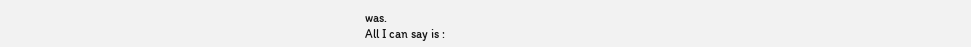was.
All I can say is :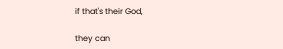if that's their God,

they can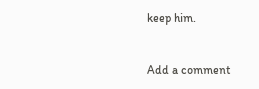keep him.


Add a comment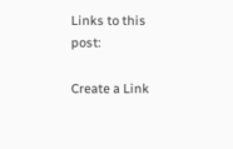Links to this post:

Create a Link